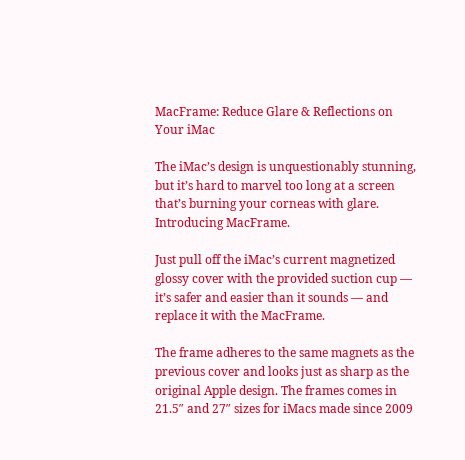MacFrame: Reduce Glare & Reflections on Your iMac

The iMac’s design is unquestionably stunning, but it’s hard to marvel too long at a screen that’s burning your corneas with glare. Introducing MacFrame.

Just pull off the iMac’s current magnetized glossy cover with the provided suction cup — it’s safer and easier than it sounds — and replace it with the MacFrame.

The frame adheres to the same magnets as the previous cover and looks just as sharp as the original Apple design. The frames comes in 21.5″ and 27″ sizes for iMacs made since 2009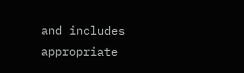and includes appropriate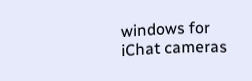windows for iChat cameras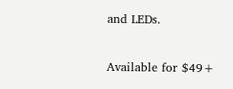and LEDs.

Available for $49+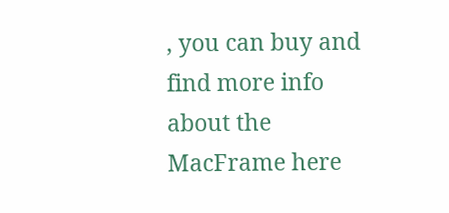, you can buy and find more info about the MacFrame here